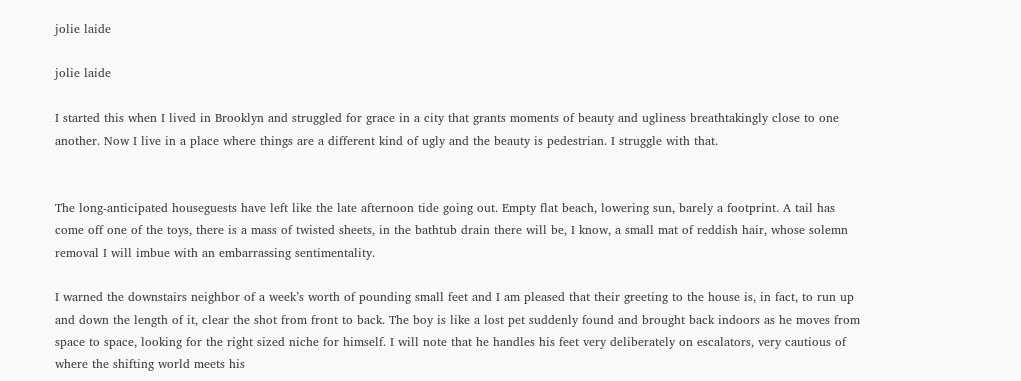jolie laide

jolie laide

I started this when I lived in Brooklyn and struggled for grace in a city that grants moments of beauty and ugliness breathtakingly close to one another. Now I live in a place where things are a different kind of ugly and the beauty is pedestrian. I struggle with that.


The long-anticipated houseguests have left like the late afternoon tide going out. Empty flat beach, lowering sun, barely a footprint. A tail has come off one of the toys, there is a mass of twisted sheets, in the bathtub drain there will be, I know, a small mat of reddish hair, whose solemn removal I will imbue with an embarrassing sentimentality.

I warned the downstairs neighbor of a week’s worth of pounding small feet and I am pleased that their greeting to the house is, in fact, to run up and down the length of it, clear the shot from front to back. The boy is like a lost pet suddenly found and brought back indoors as he moves from space to space, looking for the right sized niche for himself. I will note that he handles his feet very deliberately on escalators, very cautious of where the shifting world meets his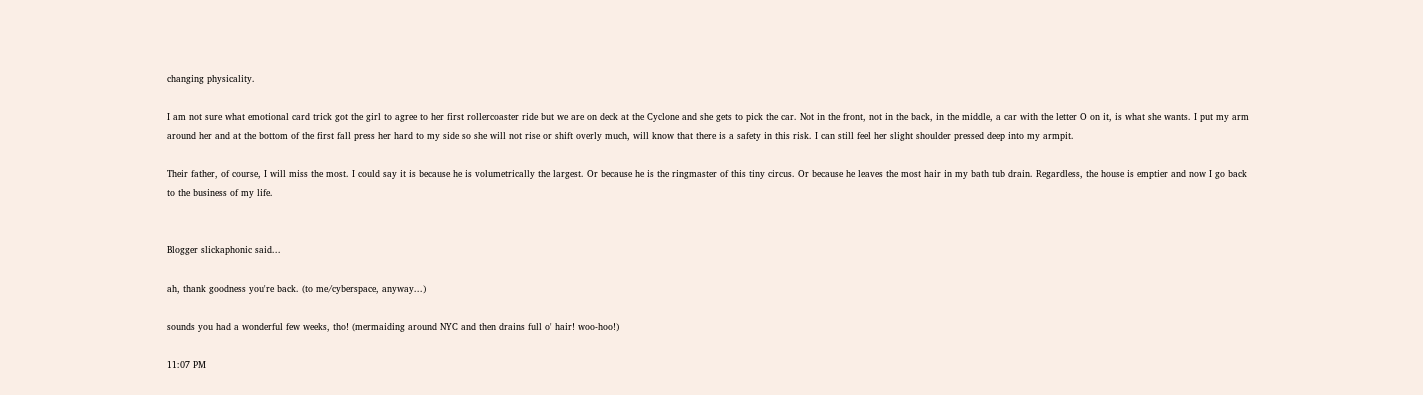changing physicality.

I am not sure what emotional card trick got the girl to agree to her first rollercoaster ride but we are on deck at the Cyclone and she gets to pick the car. Not in the front, not in the back, in the middle, a car with the letter O on it, is what she wants. I put my arm around her and at the bottom of the first fall press her hard to my side so she will not rise or shift overly much, will know that there is a safety in this risk. I can still feel her slight shoulder pressed deep into my armpit.

Their father, of course, I will miss the most. I could say it is because he is volumetrically the largest. Or because he is the ringmaster of this tiny circus. Or because he leaves the most hair in my bath tub drain. Regardless, the house is emptier and now I go back to the business of my life.


Blogger slickaphonic said...

ah, thank goodness you're back. (to me/cyberspace, anyway...)

sounds you had a wonderful few weeks, tho! (mermaiding around NYC and then drains full o' hair! woo-hoo!)

11:07 PM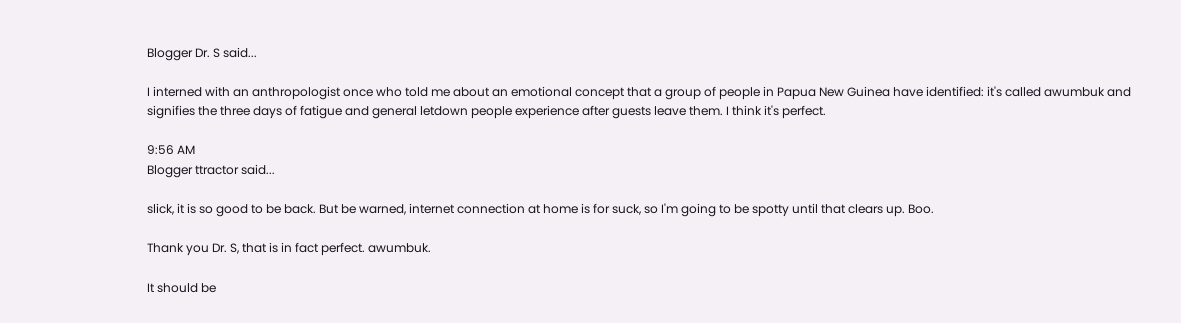Blogger Dr. S said...

I interned with an anthropologist once who told me about an emotional concept that a group of people in Papua New Guinea have identified: it's called awumbuk and signifies the three days of fatigue and general letdown people experience after guests leave them. I think it's perfect.

9:56 AM
Blogger ttractor said...

slick, it is so good to be back. But be warned, internet connection at home is for suck, so I'm going to be spotty until that clears up. Boo.

Thank you Dr. S, that is in fact perfect. awumbuk.

It should be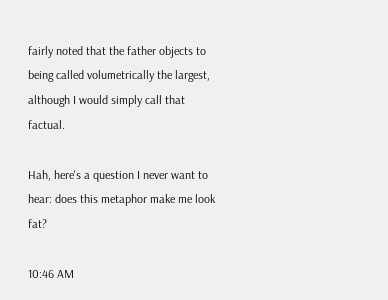fairly noted that the father objects to being called volumetrically the largest, although I would simply call that factual.

Hah, here's a question I never want to hear: does this metaphor make me look fat?

10:46 AM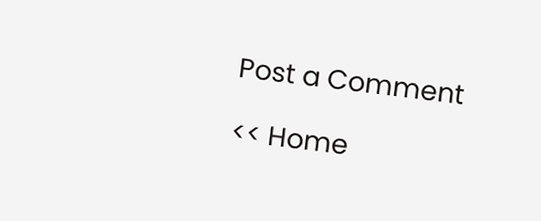Post a Comment

<< Home